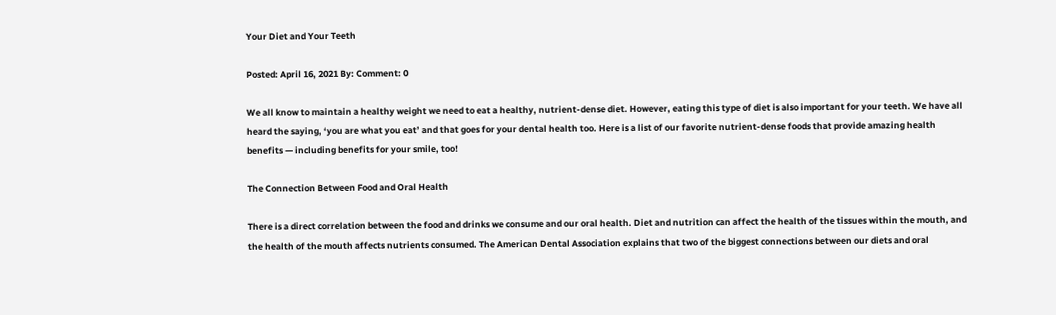Your Diet and Your Teeth

Posted: April 16, 2021 By: Comment: 0

We all know to maintain a healthy weight we need to eat a healthy, nutrient-dense diet. However, eating this type of diet is also important for your teeth. We have all heard the saying, ‘you are what you eat’ and that goes for your dental health too. Here is a list of our favorite nutrient-dense foods that provide amazing health benefits — including benefits for your smile, too!

The Connection Between Food and Oral Health

There is a direct correlation between the food and drinks we consume and our oral health. Diet and nutrition can affect the health of the tissues within the mouth, and the health of the mouth affects nutrients consumed. The American Dental Association explains that two of the biggest connections between our diets and oral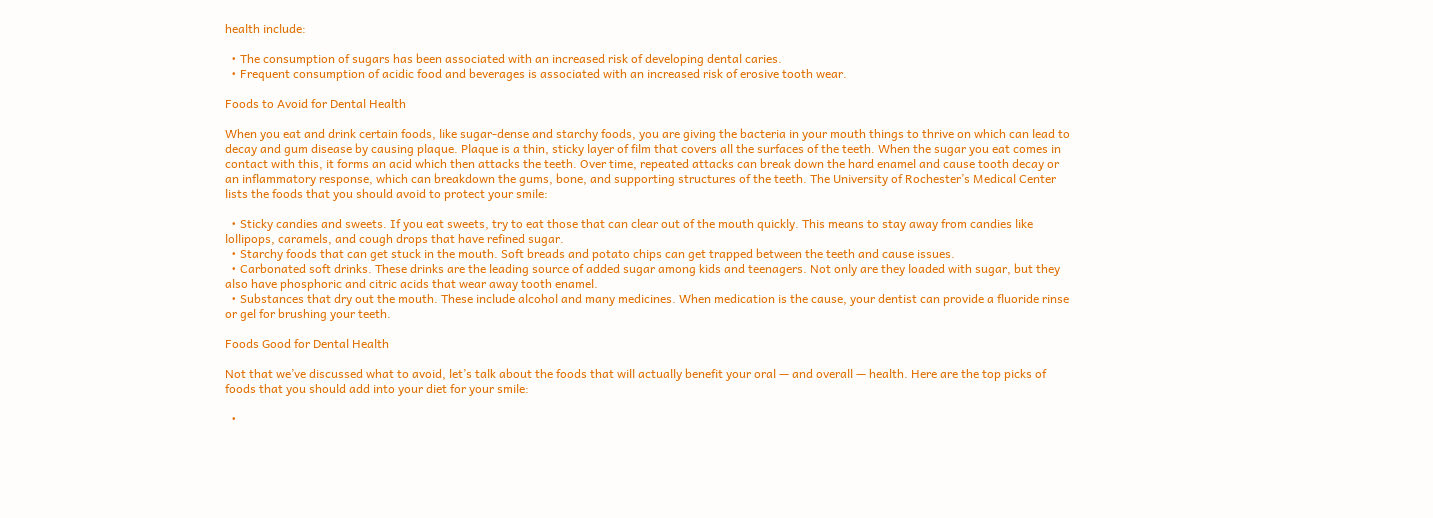health include:

  • The consumption of sugars has been associated with an increased risk of developing dental caries.
  • Frequent consumption of acidic food and beverages is associated with an increased risk of erosive tooth wear.

Foods to Avoid for Dental Health

When you eat and drink certain foods, like sugar-dense and starchy foods, you are giving the bacteria in your mouth things to thrive on which can lead to decay and gum disease by causing plaque. Plaque is a thin, sticky layer of film that covers all the surfaces of the teeth. When the sugar you eat comes in contact with this, it forms an acid which then attacks the teeth. Over time, repeated attacks can break down the hard enamel and cause tooth decay or an inflammatory response, which can breakdown the gums, bone, and supporting structures of the teeth. The University of Rochester’s Medical Center lists the foods that you should avoid to protect your smile:

  • Sticky candies and sweets. If you eat sweets, try to eat those that can clear out of the mouth quickly. This means to stay away from candies like lollipops, caramels, and cough drops that have refined sugar.
  • Starchy foods that can get stuck in the mouth. Soft breads and potato chips can get trapped between the teeth and cause issues.
  • Carbonated soft drinks. These drinks are the leading source of added sugar among kids and teenagers. Not only are they loaded with sugar, but they also have phosphoric and citric acids that wear away tooth enamel.
  • Substances that dry out the mouth. These include alcohol and many medicines. When medication is the cause, your dentist can provide a fluoride rinse or gel for brushing your teeth.

Foods Good for Dental Health

Not that we’ve discussed what to avoid, let’s talk about the foods that will actually benefit your oral — and overall — health. Here are the top picks of foods that you should add into your diet for your smile:

  •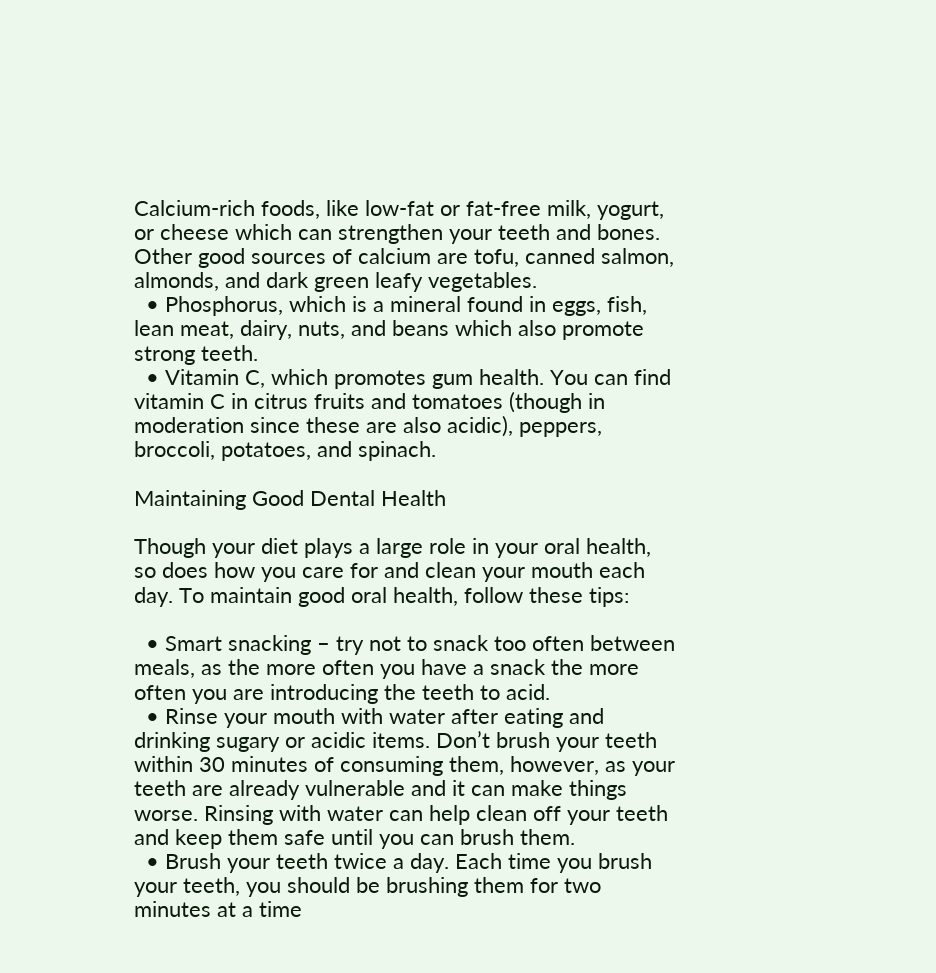Calcium-rich foods, like low-fat or fat-free milk, yogurt, or cheese which can strengthen your teeth and bones. Other good sources of calcium are tofu, canned salmon, almonds, and dark green leafy vegetables.
  • Phosphorus, which is a mineral found in eggs, fish, lean meat, dairy, nuts, and beans which also promote strong teeth.
  • Vitamin C, which promotes gum health. You can find vitamin C in citrus fruits and tomatoes (though in moderation since these are also acidic), peppers, broccoli, potatoes, and spinach.

Maintaining Good Dental Health

Though your diet plays a large role in your oral health, so does how you care for and clean your mouth each day. To maintain good oral health, follow these tips:

  • Smart snacking – try not to snack too often between meals, as the more often you have a snack the more often you are introducing the teeth to acid.
  • Rinse your mouth with water after eating and drinking sugary or acidic items. Don’t brush your teeth within 30 minutes of consuming them, however, as your teeth are already vulnerable and it can make things worse. Rinsing with water can help clean off your teeth and keep them safe until you can brush them.
  • Brush your teeth twice a day. Each time you brush your teeth, you should be brushing them for two minutes at a time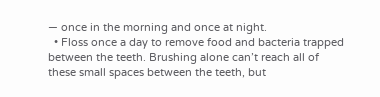— once in the morning and once at night.
  • Floss once a day to remove food and bacteria trapped between the teeth. Brushing alone can’t reach all of these small spaces between the teeth, but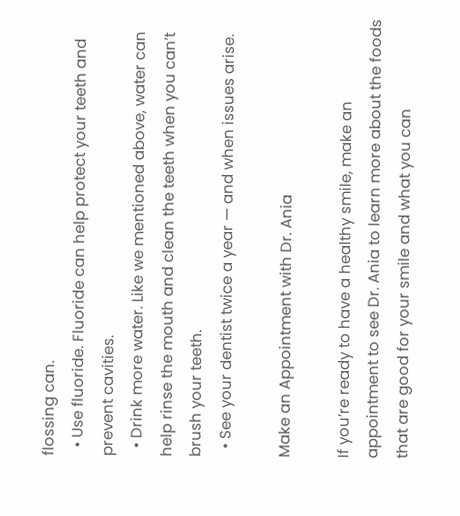flossing can.
  • Use fluoride. Fluoride can help protect your teeth and prevent cavities.
  • Drink more water. Like we mentioned above, water can help rinse the mouth and clean the teeth when you can’t brush your teeth.
  • See your dentist twice a year — and when issues arise.

Make an Appointment with Dr. Ania

If you’re ready to have a healthy smile, make an appointment to see Dr. Ania to learn more about the foods that are good for your smile and what you can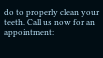do to properly clean your teeth. Call us now for an appointment: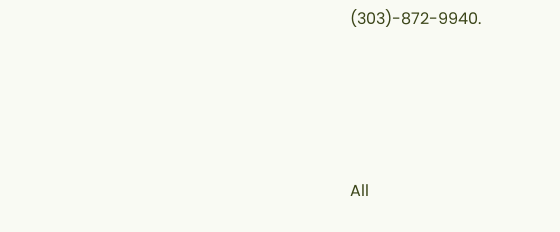(303)-872-9940.




All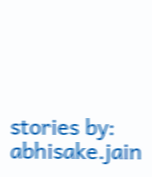stories by: abhisake.jain